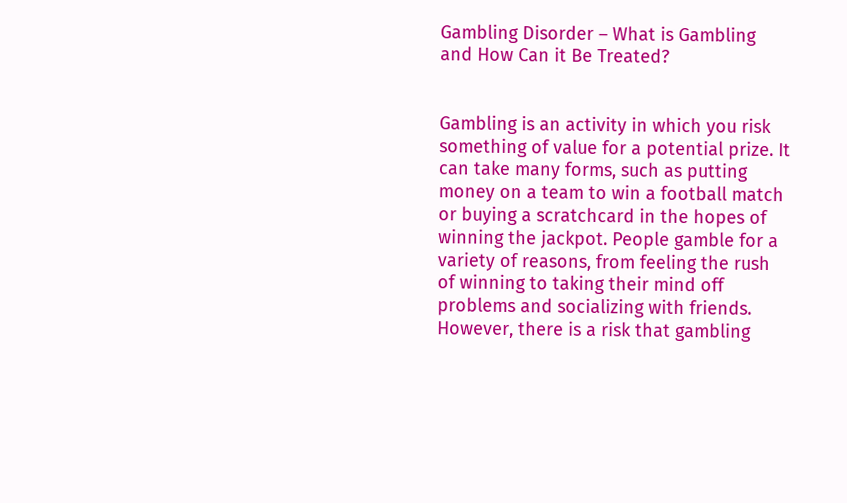Gambling Disorder – What is Gambling and How Can it Be Treated?


Gambling is an activity in which you risk something of value for a potential prize. It can take many forms, such as putting money on a team to win a football match or buying a scratchcard in the hopes of winning the jackpot. People gamble for a variety of reasons, from feeling the rush of winning to taking their mind off problems and socializing with friends. However, there is a risk that gambling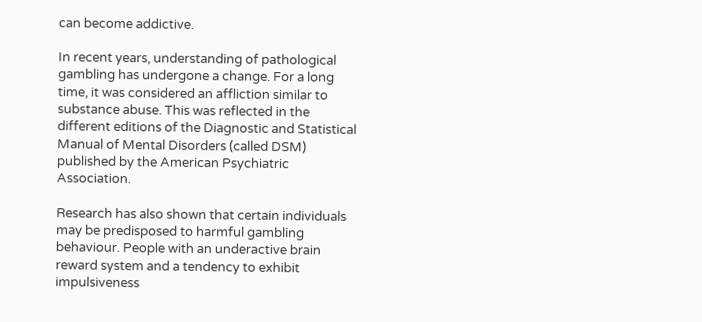can become addictive.

In recent years, understanding of pathological gambling has undergone a change. For a long time, it was considered an affliction similar to substance abuse. This was reflected in the different editions of the Diagnostic and Statistical Manual of Mental Disorders (called DSM) published by the American Psychiatric Association.

Research has also shown that certain individuals may be predisposed to harmful gambling behaviour. People with an underactive brain reward system and a tendency to exhibit impulsiveness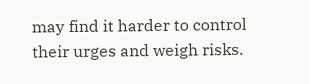may find it harder to control their urges and weigh risks.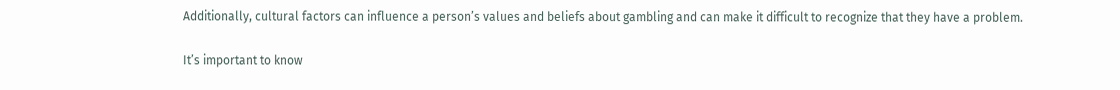Additionally, cultural factors can influence a person’s values and beliefs about gambling and can make it difficult to recognize that they have a problem.

It’s important to know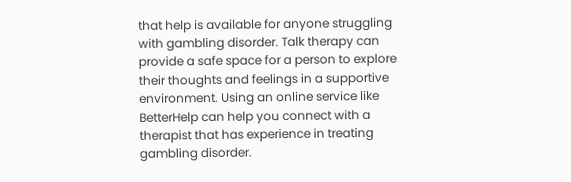that help is available for anyone struggling with gambling disorder. Talk therapy can provide a safe space for a person to explore their thoughts and feelings in a supportive environment. Using an online service like BetterHelp can help you connect with a therapist that has experience in treating gambling disorder.